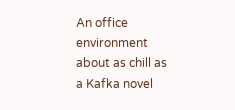An office environment about as chill as a Kafka novel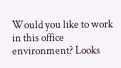Would you like to work in this office environment? Looks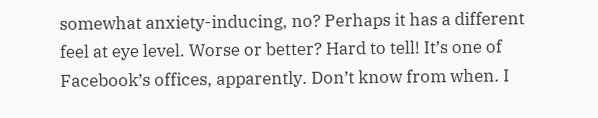somewhat anxiety-inducing, no? Perhaps it has a different feel at eye level. Worse or better? Hard to tell! It’s one of Facebook’s offices, apparently. Don’t know from when. I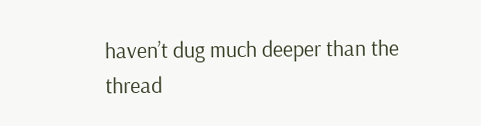haven’t dug much deeper than the thread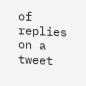of replies on a tweet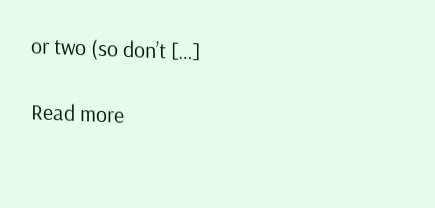or two (so don’t […]

Read more